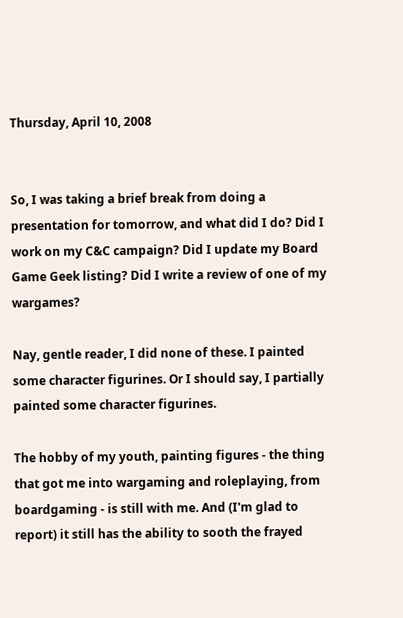Thursday, April 10, 2008


So, I was taking a brief break from doing a presentation for tomorrow, and what did I do? Did I work on my C&C campaign? Did I update my Board Game Geek listing? Did I write a review of one of my wargames?

Nay, gentle reader, I did none of these. I painted some character figurines. Or I should say, I partially painted some character figurines.

The hobby of my youth, painting figures - the thing that got me into wargaming and roleplaying, from boardgaming - is still with me. And (I'm glad to report) it still has the ability to sooth the frayed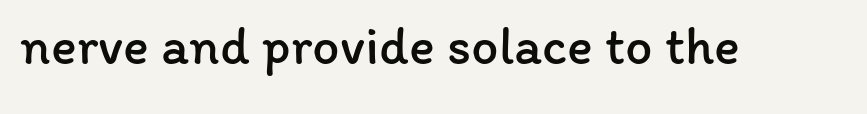nerve and provide solace to the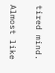tired mind.

Almost like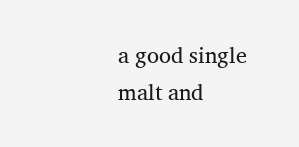a good single malt and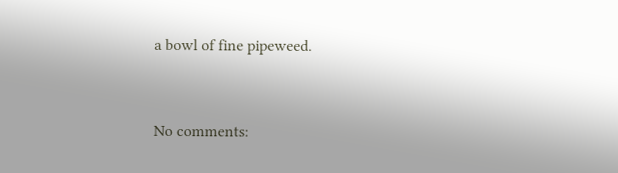a bowl of fine pipeweed.


No comments: